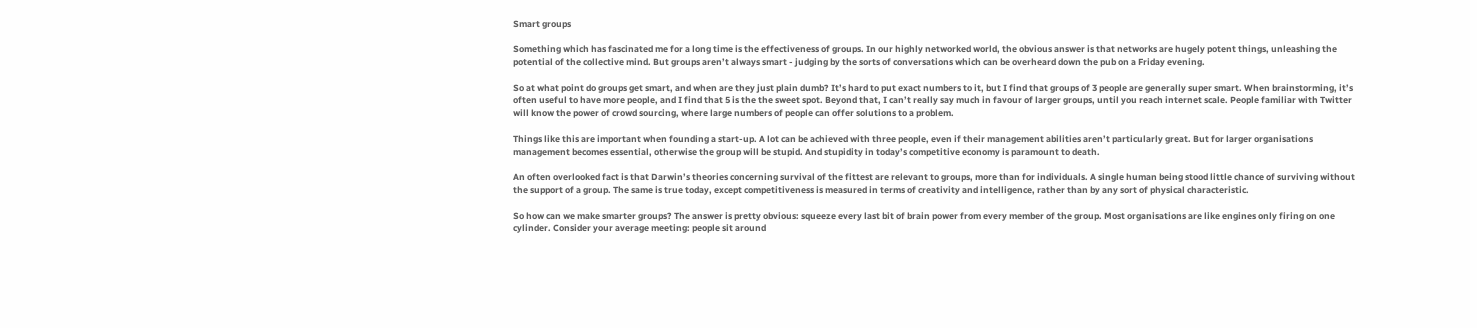Smart groups

Something which has fascinated me for a long time is the effectiveness of groups. In our highly networked world, the obvious answer is that networks are hugely potent things, unleashing the potential of the collective mind. But groups aren’t always smart - judging by the sorts of conversations which can be overheard down the pub on a Friday evening.

So at what point do groups get smart, and when are they just plain dumb? It’s hard to put exact numbers to it, but I find that groups of 3 people are generally super smart. When brainstorming, it’s often useful to have more people, and I find that 5 is the the sweet spot. Beyond that, I can’t really say much in favour of larger groups, until you reach internet scale. People familiar with Twitter will know the power of crowd sourcing, where large numbers of people can offer solutions to a problem.

Things like this are important when founding a start-up. A lot can be achieved with three people, even if their management abilities aren’t particularly great. But for larger organisations management becomes essential, otherwise the group will be stupid. And stupidity in today’s competitive economy is paramount to death.

An often overlooked fact is that Darwin’s theories concerning survival of the fittest are relevant to groups, more than for individuals. A single human being stood little chance of surviving without the support of a group. The same is true today, except competitiveness is measured in terms of creativity and intelligence, rather than by any sort of physical characteristic.

So how can we make smarter groups? The answer is pretty obvious: squeeze every last bit of brain power from every member of the group. Most organisations are like engines only firing on one cylinder. Consider your average meeting: people sit around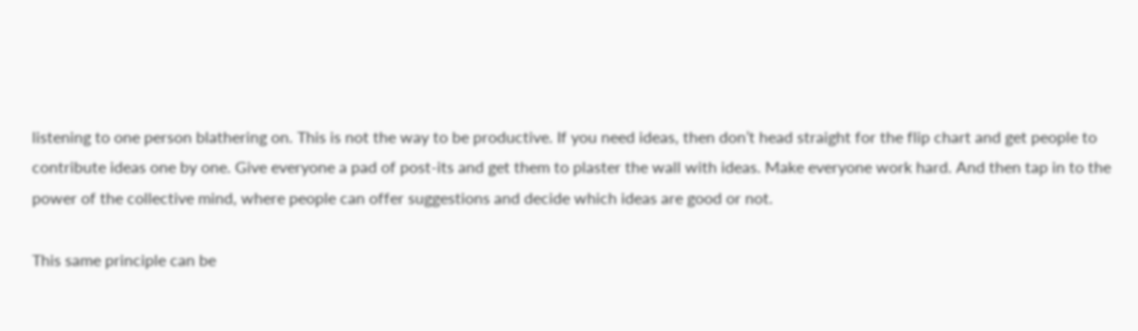listening to one person blathering on. This is not the way to be productive. If you need ideas, then don’t head straight for the flip chart and get people to contribute ideas one by one. Give everyone a pad of post-its and get them to plaster the wall with ideas. Make everyone work hard. And then tap in to the power of the collective mind, where people can offer suggestions and decide which ideas are good or not.

This same principle can be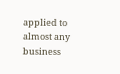applied to almost any business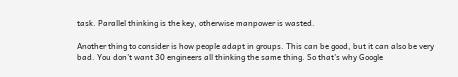task. Parallel thinking is the key, otherwise manpower is wasted.

Another thing to consider is how people adapt in groups. This can be good, but it can also be very bad. You don’t want 30 engineers all thinking the same thing. So that’s why Google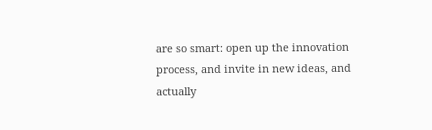are so smart: open up the innovation process, and invite in new ideas, and actually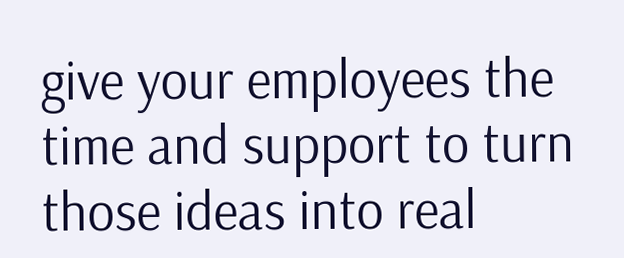give your employees the time and support to turn those ideas into real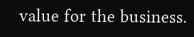value for the business.